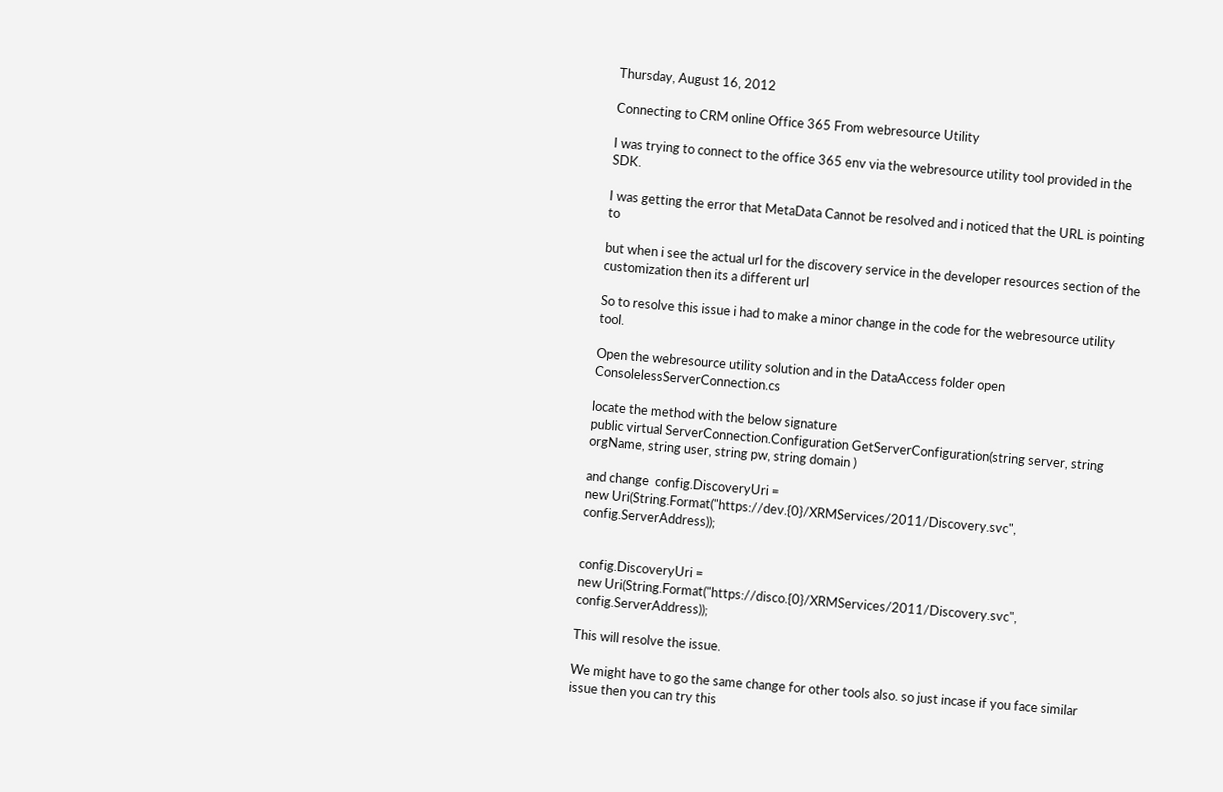Thursday, August 16, 2012

Connecting to CRM online Office 365 From webresource Utility

I was trying to connect to the office 365 env via the webresource utility tool provided in the SDK.

I was getting the error that MetaData Cannot be resolved and i noticed that the URL is pointing to

but when i see the actual url for the discovery service in the developer resources section of the customization then its a different url

So to resolve this issue i had to make a minor change in the code for the webresource utility tool.

Open the webresource utility solution and in the DataAccess folder open ConsolelessServerConnection.cs

locate the method with the below signature
public virtual ServerConnection.Configuration GetServerConfiguration(string server, string orgName, string user, string pw, string domain )

and change  config.DiscoveryUri =
new Uri(String.Format("https://dev.{0}/XRMServices/2011/Discovery.svc", config.ServerAddress));


config.DiscoveryUri =
new Uri(String.Format("https://disco.{0}/XRMServices/2011/Discovery.svc", config.ServerAddress));

This will resolve the issue.

We might have to go the same change for other tools also. so just incase if you face similar issue then you can try this